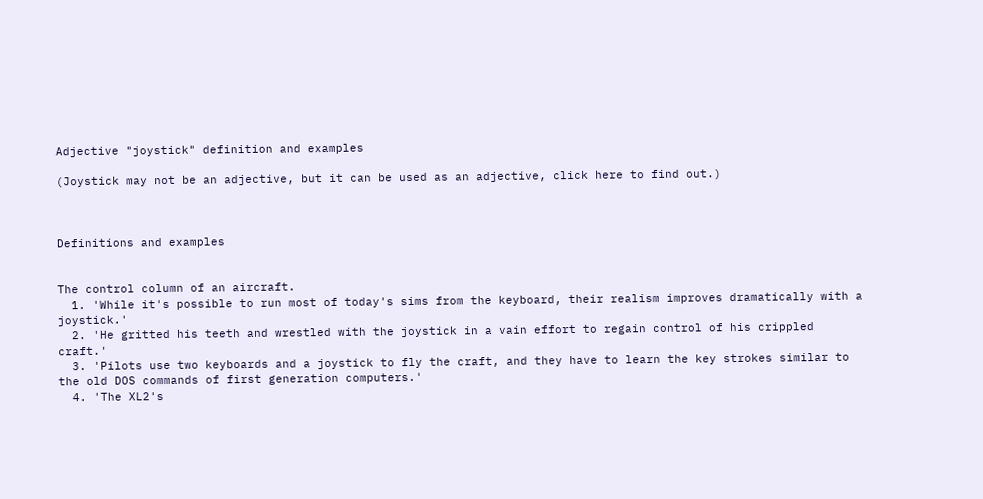Adjective "joystick" definition and examples

(Joystick may not be an adjective, but it can be used as an adjective, click here to find out.)



Definitions and examples


The control column of an aircraft.
  1. 'While it's possible to run most of today's sims from the keyboard, their realism improves dramatically with a joystick.'
  2. 'He gritted his teeth and wrestled with the joystick in a vain effort to regain control of his crippled craft.'
  3. 'Pilots use two keyboards and a joystick to fly the craft, and they have to learn the key strokes similar to the old DOS commands of first generation computers.'
  4. 'The XL2's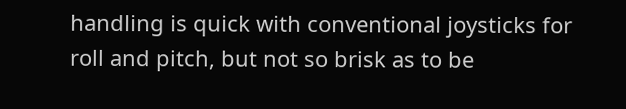handling is quick with conventional joysticks for roll and pitch, but not so brisk as to be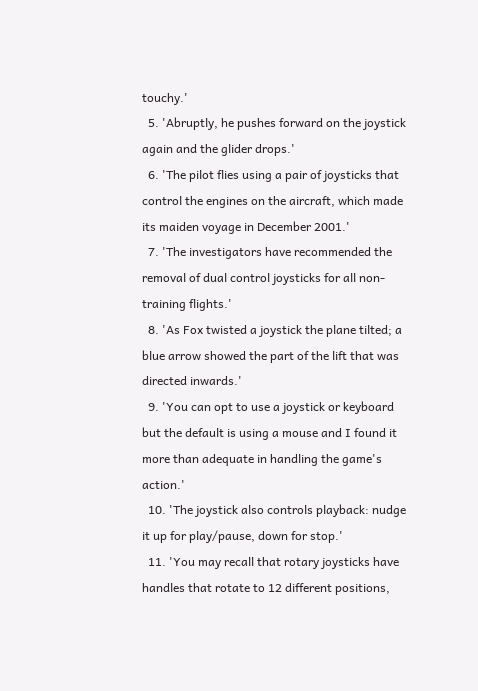touchy.'
  5. 'Abruptly, he pushes forward on the joystick again and the glider drops.'
  6. 'The pilot flies using a pair of joysticks that control the engines on the aircraft, which made its maiden voyage in December 2001.'
  7. 'The investigators have recommended the removal of dual control joysticks for all non-training flights.'
  8. 'As Fox twisted a joystick the plane tilted; a blue arrow showed the part of the lift that was directed inwards.'
  9. 'You can opt to use a joystick or keyboard but the default is using a mouse and I found it more than adequate in handling the game's action.'
  10. 'The joystick also controls playback: nudge it up for play/pause, down for stop.'
  11. 'You may recall that rotary joysticks have handles that rotate to 12 different positions,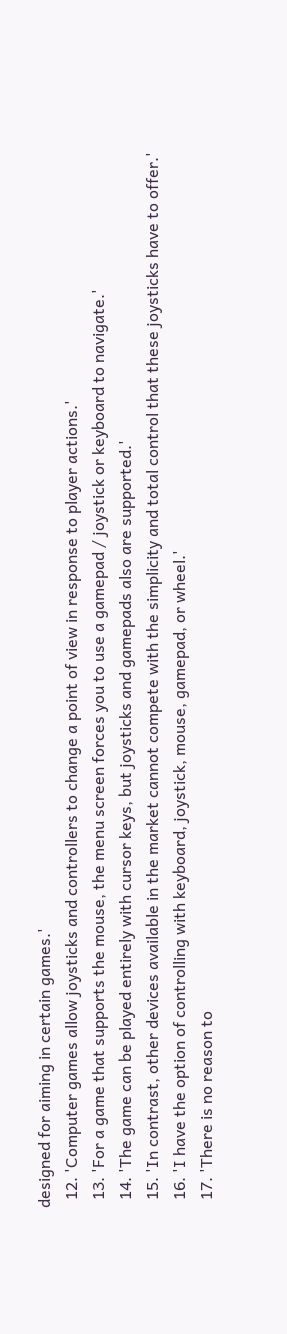designed for aiming in certain games.'
  12. 'Computer games allow joysticks and controllers to change a point of view in response to player actions.'
  13. 'For a game that supports the mouse, the menu screen forces you to use a gamepad / joystick or keyboard to navigate.'
  14. 'The game can be played entirely with cursor keys, but joysticks and gamepads also are supported.'
  15. 'In contrast, other devices available in the market cannot compete with the simplicity and total control that these joysticks have to offer.'
  16. 'I have the option of controlling with keyboard, joystick, mouse, gamepad, or wheel.'
  17. 'There is no reason to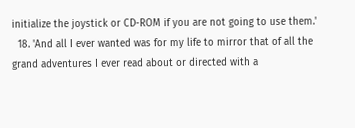initialize the joystick or CD-ROM if you are not going to use them.'
  18. 'And all I ever wanted was for my life to mirror that of all the grand adventures I ever read about or directed with a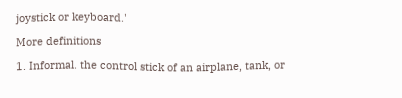joystick or keyboard.'

More definitions

1. Informal. the control stick of an airplane, tank, or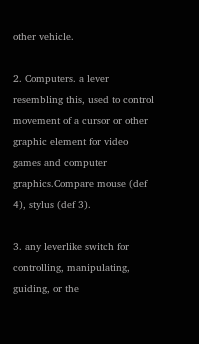other vehicle.

2. Computers. a lever resembling this, used to control movement of a cursor or other graphic element for video games and computer graphics.Compare mouse (def 4), stylus (def 3).

3. any leverlike switch for controlling, manipulating, guiding, or the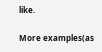like.

More examples(as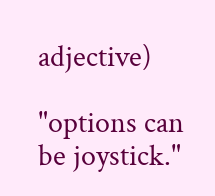adjective)

"options can be joystick."